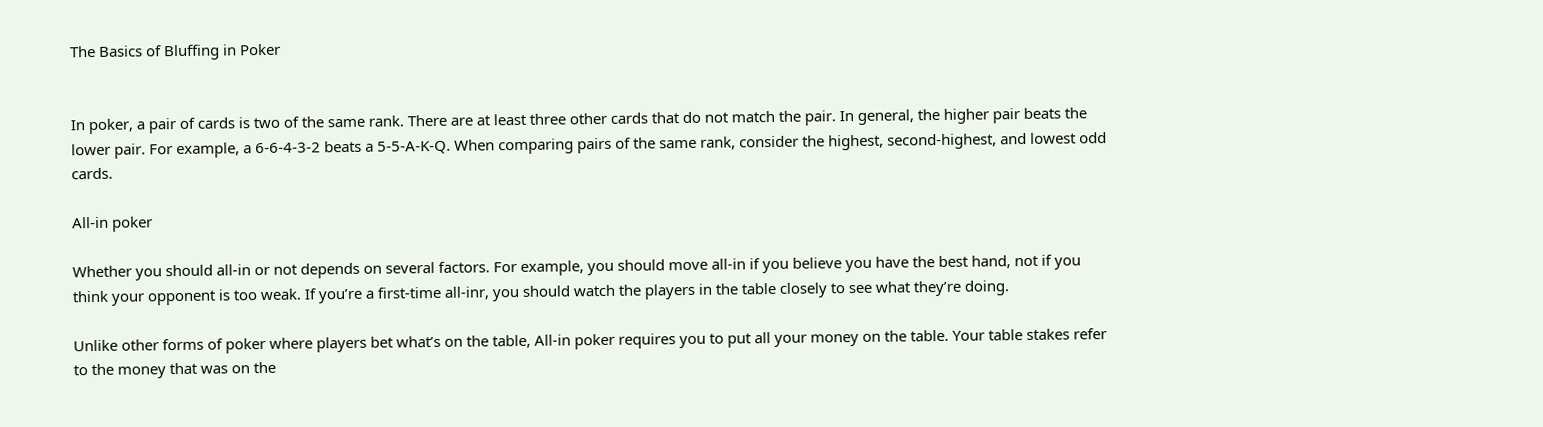The Basics of Bluffing in Poker


In poker, a pair of cards is two of the same rank. There are at least three other cards that do not match the pair. In general, the higher pair beats the lower pair. For example, a 6-6-4-3-2 beats a 5-5-A-K-Q. When comparing pairs of the same rank, consider the highest, second-highest, and lowest odd cards.

All-in poker

Whether you should all-in or not depends on several factors. For example, you should move all-in if you believe you have the best hand, not if you think your opponent is too weak. If you’re a first-time all-inr, you should watch the players in the table closely to see what they’re doing.

Unlike other forms of poker where players bet what’s on the table, All-in poker requires you to put all your money on the table. Your table stakes refer to the money that was on the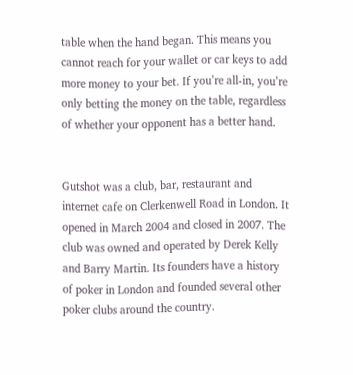table when the hand began. This means you cannot reach for your wallet or car keys to add more money to your bet. If you’re all-in, you’re only betting the money on the table, regardless of whether your opponent has a better hand.


Gutshot was a club, bar, restaurant and internet cafe on Clerkenwell Road in London. It opened in March 2004 and closed in 2007. The club was owned and operated by Derek Kelly and Barry Martin. Its founders have a history of poker in London and founded several other poker clubs around the country.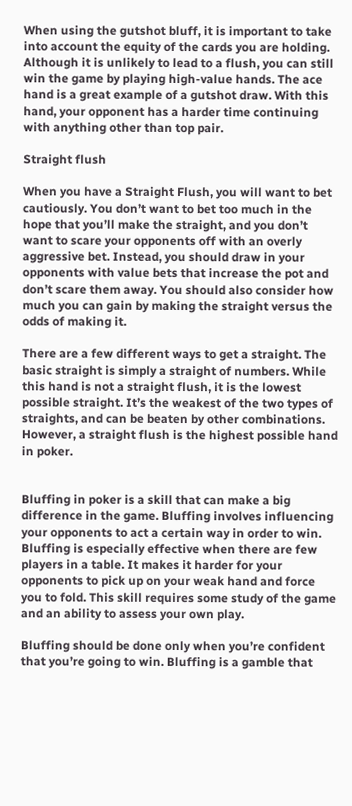When using the gutshot bluff, it is important to take into account the equity of the cards you are holding. Although it is unlikely to lead to a flush, you can still win the game by playing high-value hands. The ace hand is a great example of a gutshot draw. With this hand, your opponent has a harder time continuing with anything other than top pair.

Straight flush

When you have a Straight Flush, you will want to bet cautiously. You don’t want to bet too much in the hope that you’ll make the straight, and you don’t want to scare your opponents off with an overly aggressive bet. Instead, you should draw in your opponents with value bets that increase the pot and don’t scare them away. You should also consider how much you can gain by making the straight versus the odds of making it.

There are a few different ways to get a straight. The basic straight is simply a straight of numbers. While this hand is not a straight flush, it is the lowest possible straight. It’s the weakest of the two types of straights, and can be beaten by other combinations. However, a straight flush is the highest possible hand in poker.


Bluffing in poker is a skill that can make a big difference in the game. Bluffing involves influencing your opponents to act a certain way in order to win. Bluffing is especially effective when there are few players in a table. It makes it harder for your opponents to pick up on your weak hand and force you to fold. This skill requires some study of the game and an ability to assess your own play.

Bluffing should be done only when you’re confident that you’re going to win. Bluffing is a gamble that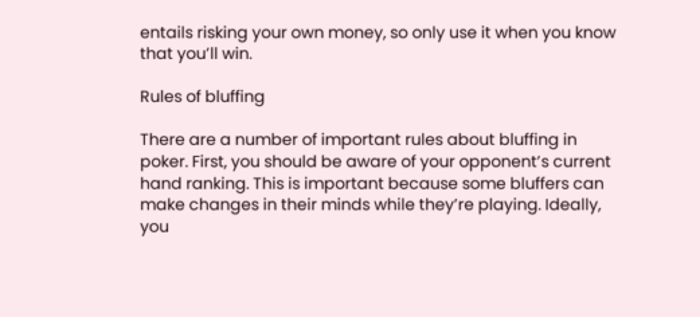entails risking your own money, so only use it when you know that you’ll win.

Rules of bluffing

There are a number of important rules about bluffing in poker. First, you should be aware of your opponent’s current hand ranking. This is important because some bluffers can make changes in their minds while they’re playing. Ideally, you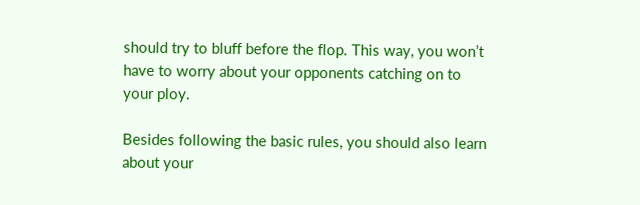should try to bluff before the flop. This way, you won’t have to worry about your opponents catching on to your ploy.

Besides following the basic rules, you should also learn about your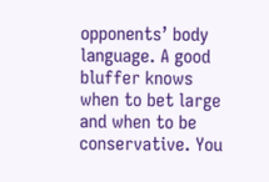opponents’ body language. A good bluffer knows when to bet large and when to be conservative. You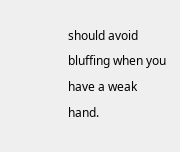should avoid bluffing when you have a weak hand.